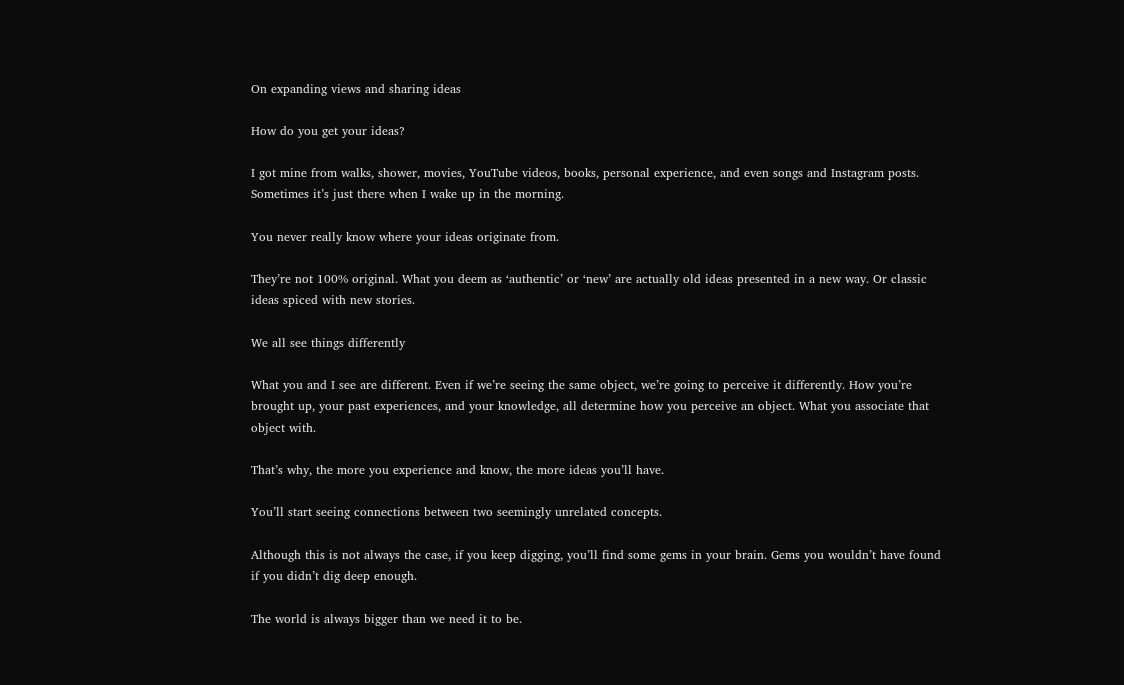On expanding views and sharing ideas

How do you get your ideas?

I got mine from walks, shower, movies, YouTube videos, books, personal experience, and even songs and Instagram posts. Sometimes it’s just there when I wake up in the morning.

You never really know where your ideas originate from.

They’re not 100% original. What you deem as ‘authentic’ or ‘new’ are actually old ideas presented in a new way. Or classic ideas spiced with new stories.

We all see things differently

What you and I see are different. Even if we’re seeing the same object, we’re going to perceive it differently. How you’re brought up, your past experiences, and your knowledge, all determine how you perceive an object. What you associate that object with.

That’s why, the more you experience and know, the more ideas you’ll have.

You’ll start seeing connections between two seemingly unrelated concepts.

Although this is not always the case, if you keep digging, you’ll find some gems in your brain. Gems you wouldn’t have found if you didn’t dig deep enough.

The world is always bigger than we need it to be.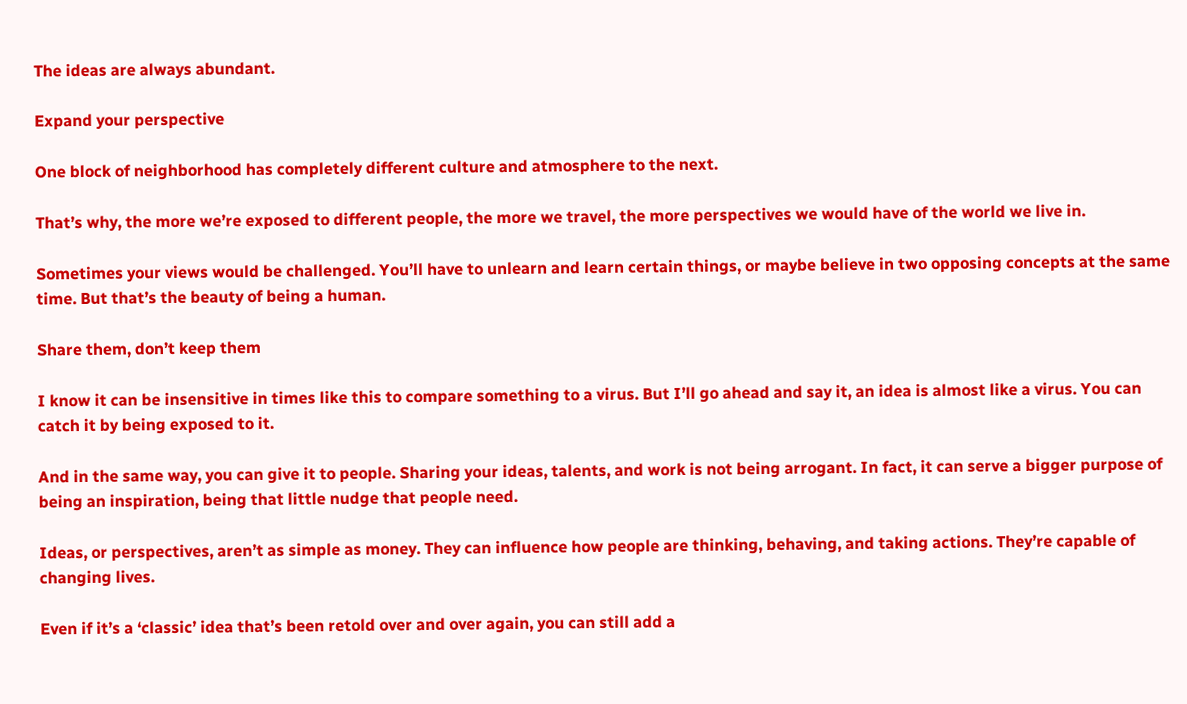The ideas are always abundant.

Expand your perspective

One block of neighborhood has completely different culture and atmosphere to the next.

That’s why, the more we’re exposed to different people, the more we travel, the more perspectives we would have of the world we live in.

Sometimes your views would be challenged. You’ll have to unlearn and learn certain things, or maybe believe in two opposing concepts at the same time. But that’s the beauty of being a human.

Share them, don’t keep them

I know it can be insensitive in times like this to compare something to a virus. But I’ll go ahead and say it, an idea is almost like a virus. You can catch it by being exposed to it.

And in the same way, you can give it to people. Sharing your ideas, talents, and work is not being arrogant. In fact, it can serve a bigger purpose of being an inspiration, being that little nudge that people need.

Ideas, or perspectives, aren’t as simple as money. They can influence how people are thinking, behaving, and taking actions. They’re capable of changing lives.

Even if it’s a ‘classic’ idea that’s been retold over and over again, you can still add a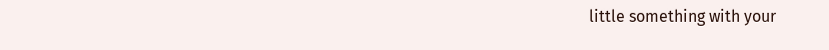little something with your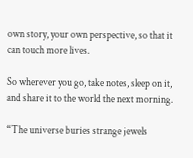own story, your own perspective, so that it can touch more lives.

So wherever you go, take notes, sleep on it, and share it to the world the next morning.

“The universe buries strange jewels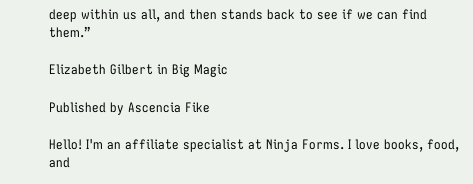deep within us all, and then stands back to see if we can find them.”

Elizabeth Gilbert in Big Magic

Published by Ascencia Fike

Hello! I'm an affiliate specialist at Ninja Forms. I love books, food, and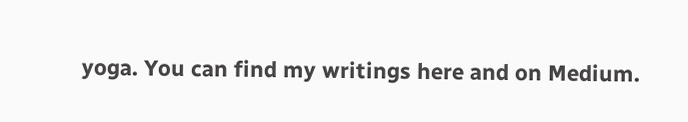yoga. You can find my writings here and on Medium.